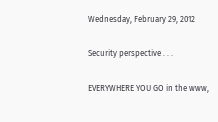Wednesday, February 29, 2012

Security perspective . . .

EVERYWHERE YOU GO in the www,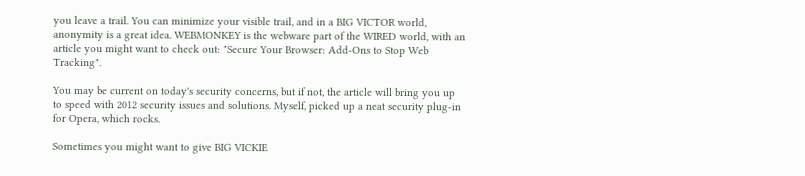you leave a trail. You can minimize your visible trail, and in a BIG VICTOR world, anonymity is a great idea. WEBMONKEY is the webware part of the WIRED world, with an article you might want to check out: "Secure Your Browser: Add-Ons to Stop Web Tracking".

You may be current on today's security concerns, but if not, the article will bring you up to speed with 2012 security issues and solutions. Myself, picked up a neat security plug-in for Opera, which rocks.

Sometimes you might want to give BIG VICKIE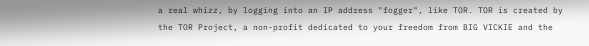a real whizz, by logging into an IP address "fogger", like TOR. TOR is created by the TOR Project, a non-profit dedicated to your freedom from BIG VICKIE and the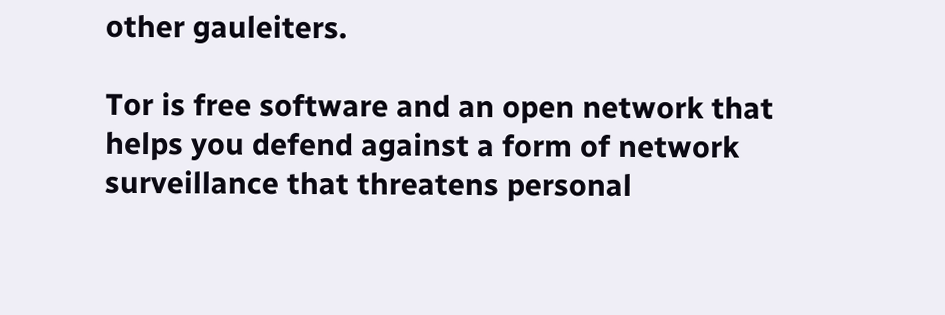other gauleiters.

Tor is free software and an open network that helps you defend against a form of network surveillance that threatens personal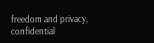freedom and privacy, confidential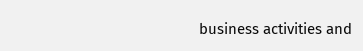business activities and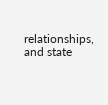relationships, and state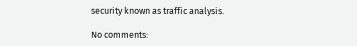security known as traffic analysis.

No comments: